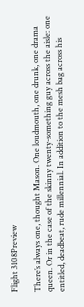Flight 3108Preview

There’s always one, thought Mason. One loudmouth, one drunk, one drama queen. Or in the case of the skinny twenty-something guy across the aisle: one entitled, deadbeat, rude millennial. In addition to the mesh bag across his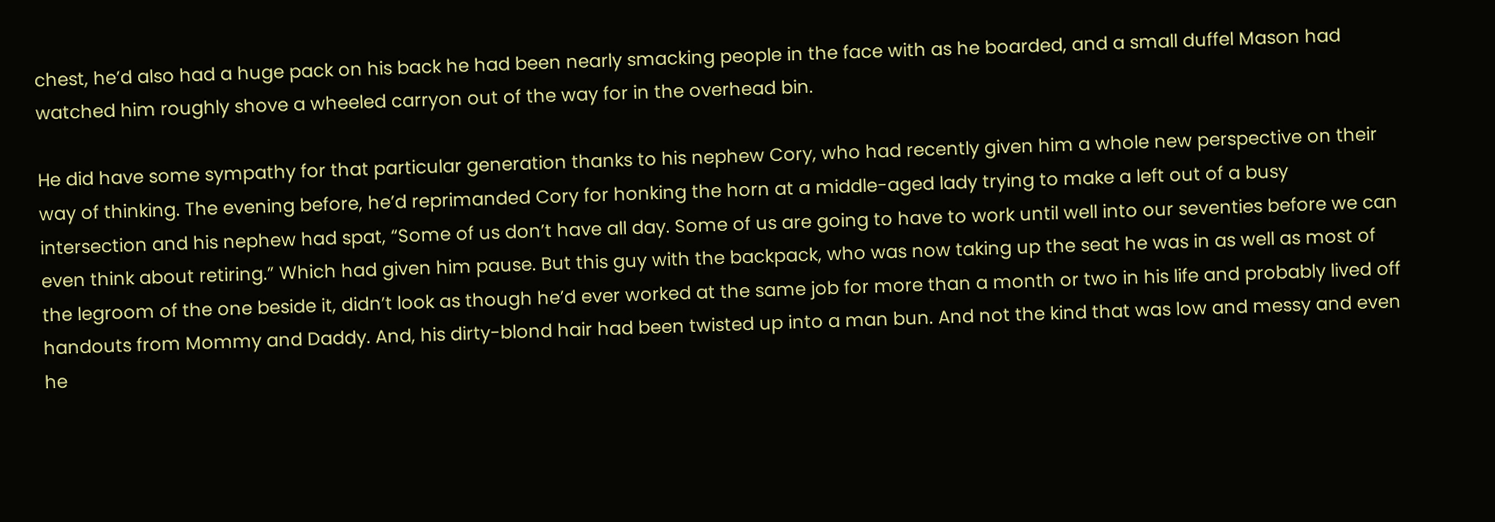chest, he’d also had a huge pack on his back he had been nearly smacking people in the face with as he boarded, and a small duffel Mason had watched him roughly shove a wheeled carryon out of the way for in the overhead bin.

He did have some sympathy for that particular generation thanks to his nephew Cory, who had recently given him a whole new perspective on their way of thinking. The evening before, he’d reprimanded Cory for honking the horn at a middle-aged lady trying to make a left out of a busy intersection and his nephew had spat, “Some of us don’t have all day. Some of us are going to have to work until well into our seventies before we can even think about retiring.” Which had given him pause. But this guy with the backpack, who was now taking up the seat he was in as well as most of the legroom of the one beside it, didn’t look as though he’d ever worked at the same job for more than a month or two in his life and probably lived off handouts from Mommy and Daddy. And, his dirty-blond hair had been twisted up into a man bun. And not the kind that was low and messy and even he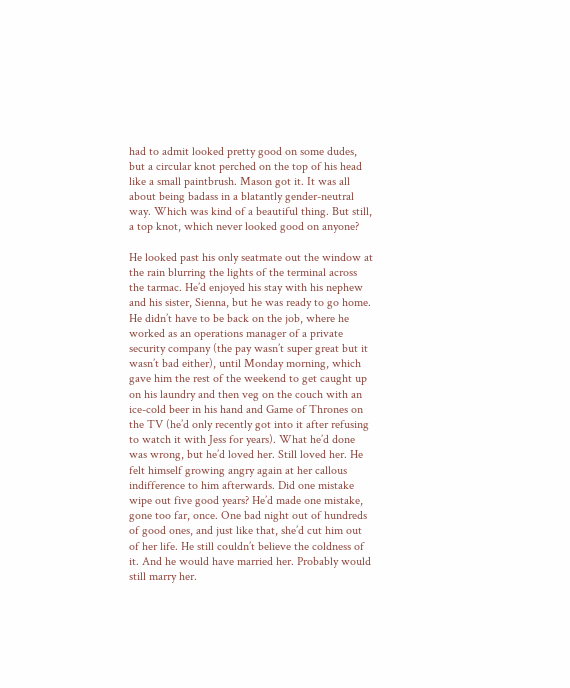had to admit looked pretty good on some dudes, but a circular knot perched on the top of his head like a small paintbrush. Mason got it. It was all about being badass in a blatantly gender-neutral way. Which was kind of a beautiful thing. But still, a top knot, which never looked good on anyone?

He looked past his only seatmate out the window at the rain blurring the lights of the terminal across the tarmac. He’d enjoyed his stay with his nephew and his sister, Sienna, but he was ready to go home. He didn’t have to be back on the job, where he worked as an operations manager of a private security company (the pay wasn’t super great but it wasn’t bad either), until Monday morning, which gave him the rest of the weekend to get caught up on his laundry and then veg on the couch with an ice-cold beer in his hand and Game of Thrones on the TV (he’d only recently got into it after refusing to watch it with Jess for years). What he’d done was wrong, but he’d loved her. Still loved her. He felt himself growing angry again at her callous indifference to him afterwards. Did one mistake wipe out five good years? He’d made one mistake, gone too far, once. One bad night out of hundreds of good ones, and just like that, she’d cut him out of her life. He still couldn’t believe the coldness of it. And he would have married her. Probably would still marry her.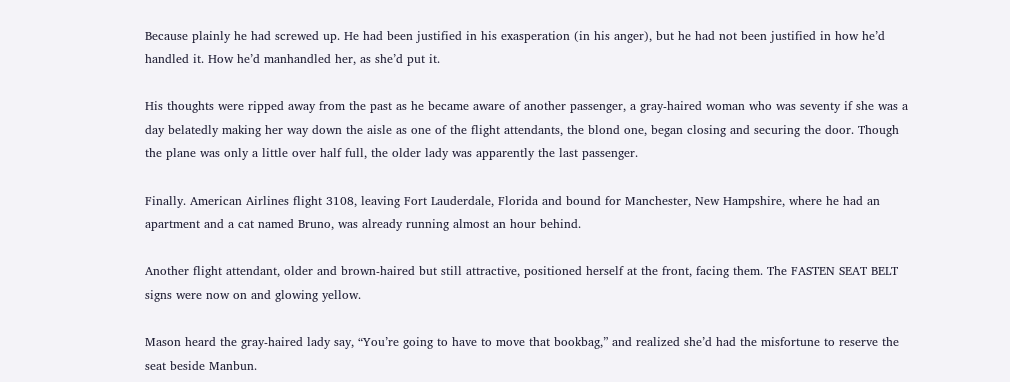Because plainly he had screwed up. He had been justified in his exasperation (in his anger), but he had not been justified in how he’d handled it. How he’d manhandled her, as she’d put it.

His thoughts were ripped away from the past as he became aware of another passenger, a gray-haired woman who was seventy if she was a day belatedly making her way down the aisle as one of the flight attendants, the blond one, began closing and securing the door. Though the plane was only a little over half full, the older lady was apparently the last passenger.

Finally. American Airlines flight 3108, leaving Fort Lauderdale, Florida and bound for Manchester, New Hampshire, where he had an apartment and a cat named Bruno, was already running almost an hour behind.

Another flight attendant, older and brown-haired but still attractive, positioned herself at the front, facing them. The FASTEN SEAT BELT signs were now on and glowing yellow.

Mason heard the gray-haired lady say, “You’re going to have to move that bookbag,” and realized she’d had the misfortune to reserve the seat beside Manbun.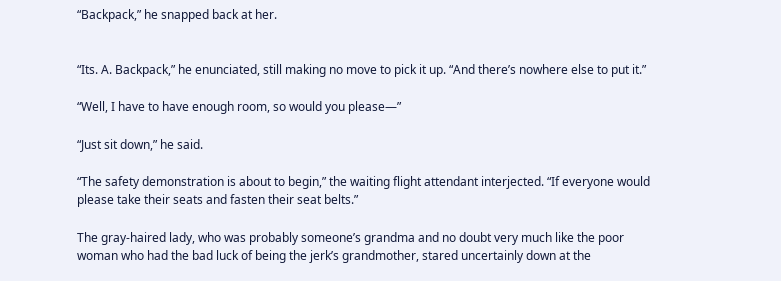“Backpack,” he snapped back at her.


“Its. A. Backpack,” he enunciated, still making no move to pick it up. “And there’s nowhere else to put it.”

“Well, I have to have enough room, so would you please—”

“Just sit down,” he said.

“The safety demonstration is about to begin,” the waiting flight attendant interjected. “If everyone would please take their seats and fasten their seat belts.”

The gray-haired lady, who was probably someone’s grandma and no doubt very much like the poor woman who had the bad luck of being the jerk’s grandmother, stared uncertainly down at the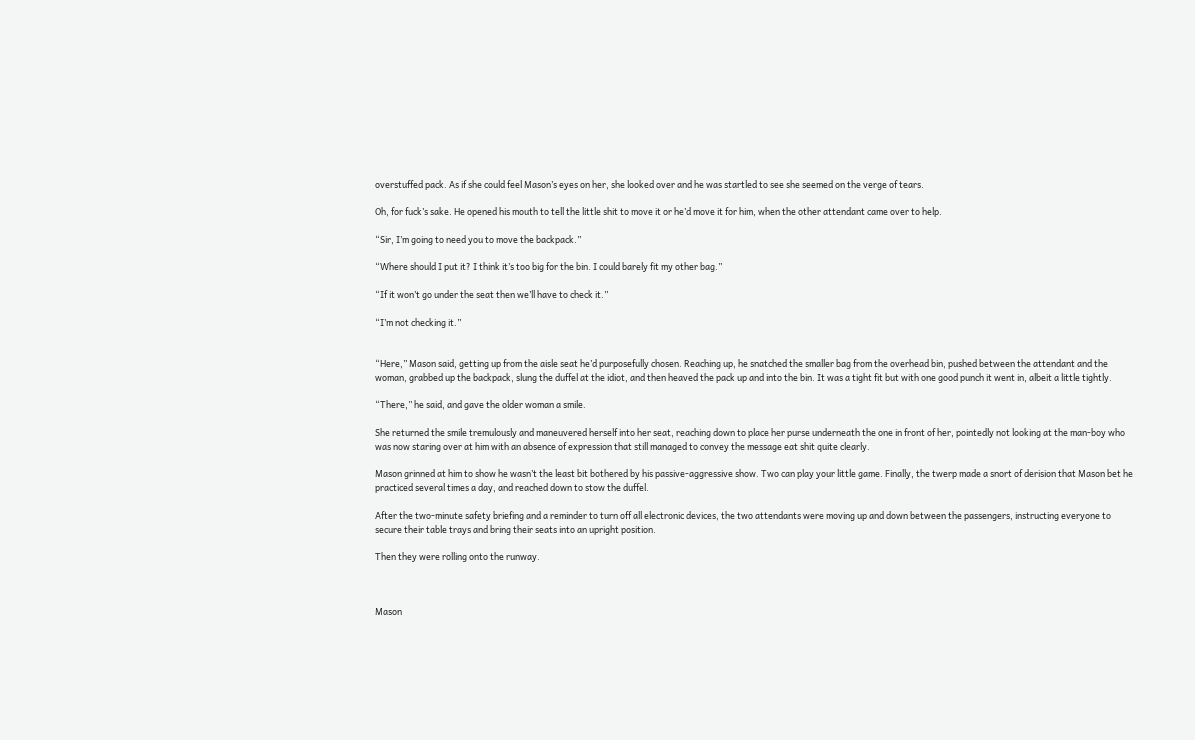overstuffed pack. As if she could feel Mason’s eyes on her, she looked over and he was startled to see she seemed on the verge of tears.

Oh, for fuck’s sake. He opened his mouth to tell the little shit to move it or he’d move it for him, when the other attendant came over to help.

“Sir, I’m going to need you to move the backpack.”

“Where should I put it? I think it’s too big for the bin. I could barely fit my other bag.”

“If it won’t go under the seat then we’ll have to check it.”

“I’m not checking it.”


“Here,” Mason said, getting up from the aisle seat he’d purposefully chosen. Reaching up, he snatched the smaller bag from the overhead bin, pushed between the attendant and the woman, grabbed up the backpack, slung the duffel at the idiot, and then heaved the pack up and into the bin. It was a tight fit but with one good punch it went in, albeit a little tightly.

“There,” he said, and gave the older woman a smile.

She returned the smile tremulously and maneuvered herself into her seat, reaching down to place her purse underneath the one in front of her, pointedly not looking at the man-boy who was now staring over at him with an absence of expression that still managed to convey the message eat shit quite clearly.

Mason grinned at him to show he wasn’t the least bit bothered by his passive-aggressive show. Two can play your little game. Finally, the twerp made a snort of derision that Mason bet he practiced several times a day, and reached down to stow the duffel.

After the two-minute safety briefing and a reminder to turn off all electronic devices, the two attendants were moving up and down between the passengers, instructing everyone to secure their table trays and bring their seats into an upright position.

Then they were rolling onto the runway.



Mason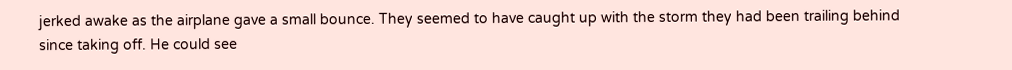jerked awake as the airplane gave a small bounce. They seemed to have caught up with the storm they had been trailing behind since taking off. He could see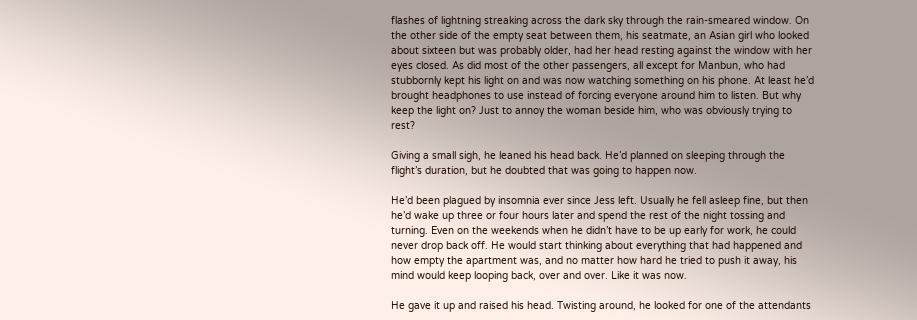flashes of lightning streaking across the dark sky through the rain-smeared window. On the other side of the empty seat between them, his seatmate, an Asian girl who looked about sixteen but was probably older, had her head resting against the window with her eyes closed. As did most of the other passengers, all except for Manbun, who had stubbornly kept his light on and was now watching something on his phone. At least he’d brought headphones to use instead of forcing everyone around him to listen. But why keep the light on? Just to annoy the woman beside him, who was obviously trying to rest?

Giving a small sigh, he leaned his head back. He’d planned on sleeping through the flight’s duration, but he doubted that was going to happen now.

He’d been plagued by insomnia ever since Jess left. Usually he fell asleep fine, but then he’d wake up three or four hours later and spend the rest of the night tossing and turning. Even on the weekends when he didn’t have to be up early for work, he could never drop back off. He would start thinking about everything that had happened and how empty the apartment was, and no matter how hard he tried to push it away, his mind would keep looping back, over and over. Like it was now.

He gave it up and raised his head. Twisting around, he looked for one of the attendants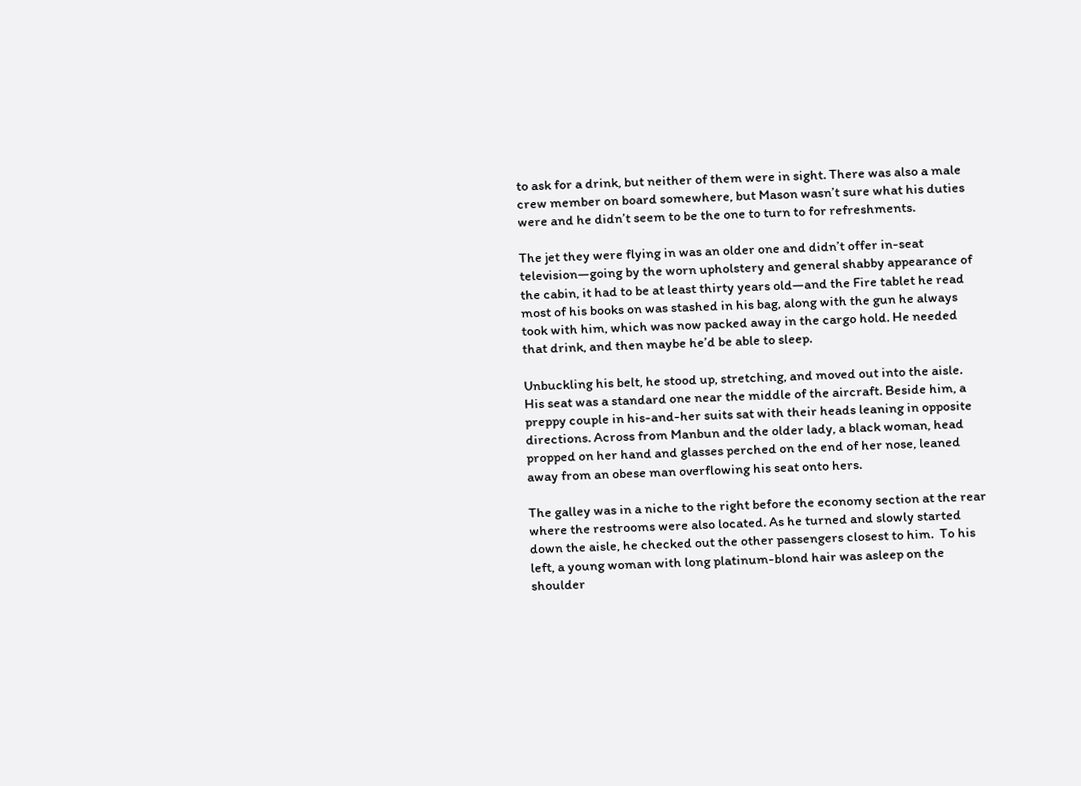to ask for a drink, but neither of them were in sight. There was also a male crew member on board somewhere, but Mason wasn’t sure what his duties were and he didn’t seem to be the one to turn to for refreshments.

The jet they were flying in was an older one and didn’t offer in-seat television—going by the worn upholstery and general shabby appearance of the cabin, it had to be at least thirty years old—and the Fire tablet he read most of his books on was stashed in his bag, along with the gun he always took with him, which was now packed away in the cargo hold. He needed that drink, and then maybe he’d be able to sleep.

Unbuckling his belt, he stood up, stretching, and moved out into the aisle.  His seat was a standard one near the middle of the aircraft. Beside him, a preppy couple in his-and-her suits sat with their heads leaning in opposite directions. Across from Manbun and the older lady, a black woman, head propped on her hand and glasses perched on the end of her nose, leaned away from an obese man overflowing his seat onto hers.

The galley was in a niche to the right before the economy section at the rear where the restrooms were also located. As he turned and slowly started down the aisle, he checked out the other passengers closest to him.  To his left, a young woman with long platinum-blond hair was asleep on the shoulder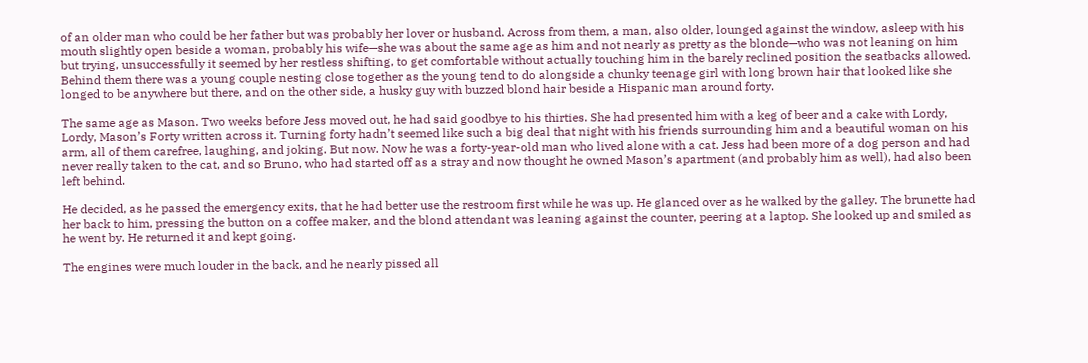of an older man who could be her father but was probably her lover or husband. Across from them, a man, also older, lounged against the window, asleep with his mouth slightly open beside a woman, probably his wife—she was about the same age as him and not nearly as pretty as the blonde—who was not leaning on him but trying, unsuccessfully it seemed by her restless shifting, to get comfortable without actually touching him in the barely reclined position the seatbacks allowed. Behind them there was a young couple nesting close together as the young tend to do alongside a chunky teenage girl with long brown hair that looked like she longed to be anywhere but there, and on the other side, a husky guy with buzzed blond hair beside a Hispanic man around forty.

The same age as Mason. Two weeks before Jess moved out, he had said goodbye to his thirties. She had presented him with a keg of beer and a cake with Lordy, Lordy, Mason’s Forty written across it. Turning forty hadn’t seemed like such a big deal that night with his friends surrounding him and a beautiful woman on his arm, all of them carefree, laughing, and joking. But now. Now he was a forty-year-old man who lived alone with a cat. Jess had been more of a dog person and had never really taken to the cat, and so Bruno, who had started off as a stray and now thought he owned Mason’s apartment (and probably him as well), had also been left behind.

He decided, as he passed the emergency exits, that he had better use the restroom first while he was up. He glanced over as he walked by the galley. The brunette had her back to him, pressing the button on a coffee maker, and the blond attendant was leaning against the counter, peering at a laptop. She looked up and smiled as he went by. He returned it and kept going.

The engines were much louder in the back, and he nearly pissed all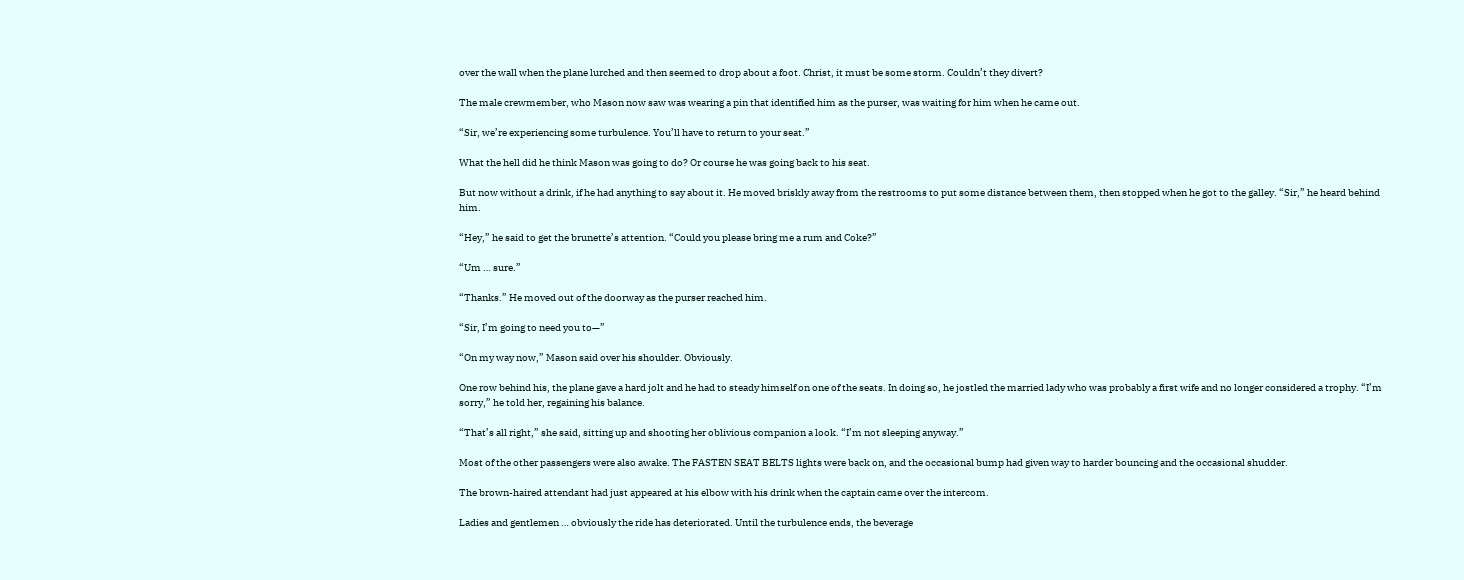over the wall when the plane lurched and then seemed to drop about a foot. Christ, it must be some storm. Couldn’t they divert?

The male crewmember, who Mason now saw was wearing a pin that identified him as the purser, was waiting for him when he came out.

“Sir, we’re experiencing some turbulence. You’ll have to return to your seat.”

What the hell did he think Mason was going to do? Or course he was going back to his seat.

But now without a drink, if he had anything to say about it. He moved briskly away from the restrooms to put some distance between them, then stopped when he got to the galley. “Sir,” he heard behind him.

“Hey,” he said to get the brunette’s attention. “Could you please bring me a rum and Coke?”

“Um … sure.”

“Thanks.” He moved out of the doorway as the purser reached him.

“Sir, I’m going to need you to—”

“On my way now,” Mason said over his shoulder. Obviously.

One row behind his, the plane gave a hard jolt and he had to steady himself on one of the seats. In doing so, he jostled the married lady who was probably a first wife and no longer considered a trophy. “I’m sorry,” he told her, regaining his balance.

“That’s all right,” she said, sitting up and shooting her oblivious companion a look. “I’m not sleeping anyway.”

Most of the other passengers were also awake. The FASTEN SEAT BELTS lights were back on, and the occasional bump had given way to harder bouncing and the occasional shudder.

The brown-haired attendant had just appeared at his elbow with his drink when the captain came over the intercom.

Ladies and gentlemen … obviously the ride has deteriorated. Until the turbulence ends, the beverage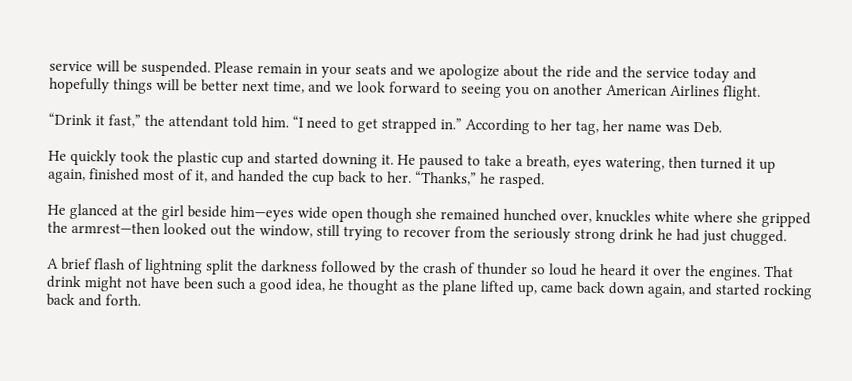service will be suspended. Please remain in your seats and we apologize about the ride and the service today and hopefully things will be better next time, and we look forward to seeing you on another American Airlines flight.

“Drink it fast,” the attendant told him. “I need to get strapped in.” According to her tag, her name was Deb.

He quickly took the plastic cup and started downing it. He paused to take a breath, eyes watering, then turned it up again, finished most of it, and handed the cup back to her. “Thanks,” he rasped.

He glanced at the girl beside him—eyes wide open though she remained hunched over, knuckles white where she gripped the armrest—then looked out the window, still trying to recover from the seriously strong drink he had just chugged.

A brief flash of lightning split the darkness followed by the crash of thunder so loud he heard it over the engines. That drink might not have been such a good idea, he thought as the plane lifted up, came back down again, and started rocking back and forth.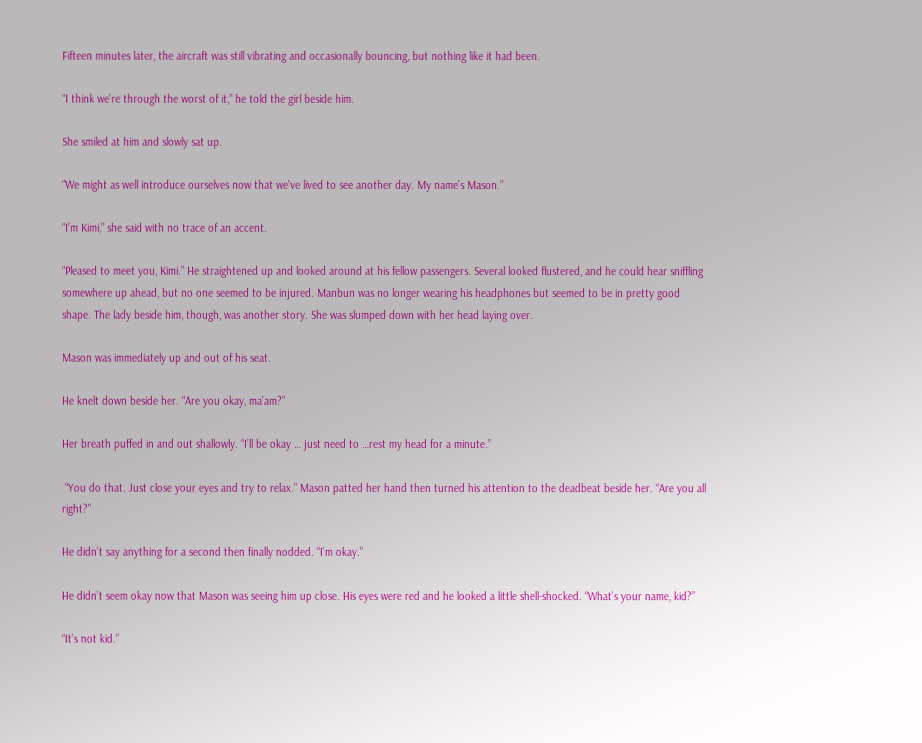Fifteen minutes later, the aircraft was still vibrating and occasionally bouncing, but nothing like it had been.

“I think we’re through the worst of it,” he told the girl beside him.

She smiled at him and slowly sat up.

“We might as well introduce ourselves now that we’ve lived to see another day. My name’s Mason.”

“I’m Kimi,” she said with no trace of an accent.

“Pleased to meet you, Kimi.” He straightened up and looked around at his fellow passengers. Several looked flustered, and he could hear sniffling somewhere up ahead, but no one seemed to be injured. Manbun was no longer wearing his headphones but seemed to be in pretty good shape. The lady beside him, though, was another story. She was slumped down with her head laying over.

Mason was immediately up and out of his seat.

He knelt down beside her. “Are you okay, ma’am?”

Her breath puffed in and out shallowly. “I’ll be okay … just need to …rest my head for a minute.”

 “You do that. Just close your eyes and try to relax.” Mason patted her hand then turned his attention to the deadbeat beside her. “Are you all right?”

He didn’t say anything for a second then finally nodded. “I’m okay.”

He didn’t seem okay now that Mason was seeing him up close. His eyes were red and he looked a little shell-shocked. “What’s your name, kid?”

“It’s not kid.”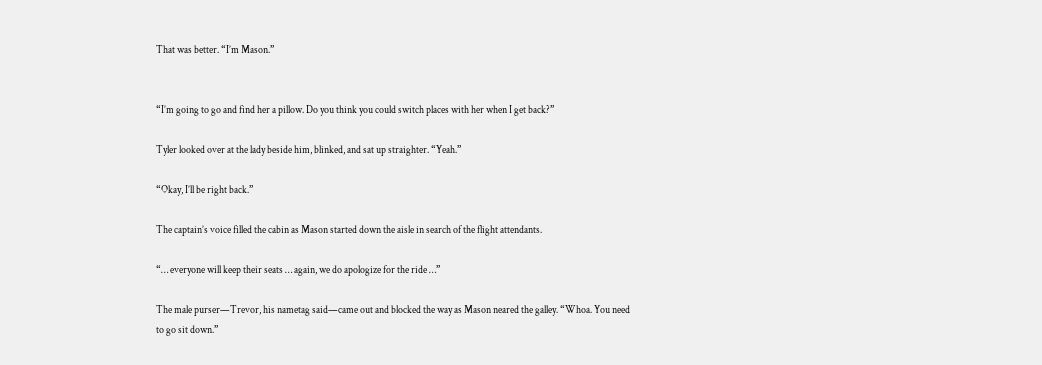That was better. “I’m Mason.”


“I’m going to go and find her a pillow. Do you think you could switch places with her when I get back?”

Tyler looked over at the lady beside him, blinked, and sat up straighter. “Yeah.”

“Okay, I’ll be right back.”

The captain’s voice filled the cabin as Mason started down the aisle in search of the flight attendants.

“… everyone will keep their seats … again, we do apologize for the ride …”

The male purser—Trevor, his nametag said—came out and blocked the way as Mason neared the galley. “Whoa. You need to go sit down.”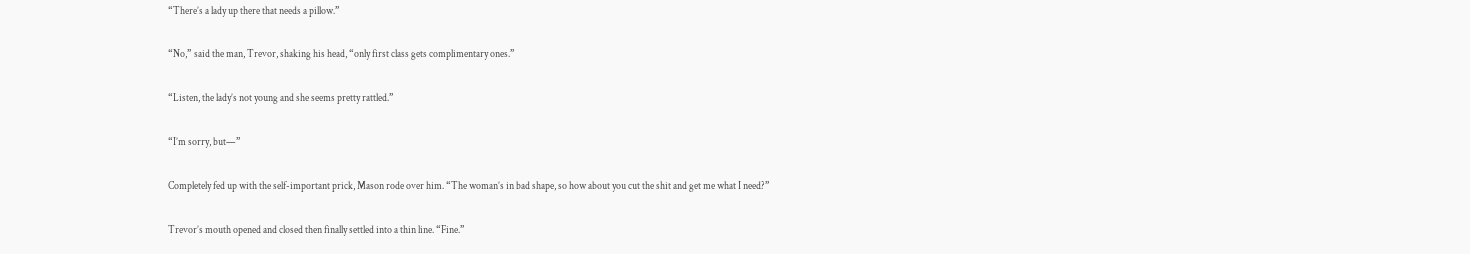“There’s a lady up there that needs a pillow.”

“No,” said the man, Trevor, shaking his head, “only first class gets complimentary ones.”

“Listen, the lady’s not young and she seems pretty rattled.”

“I’m sorry, but—”

Completely fed up with the self-important prick, Mason rode over him. “The woman’s in bad shape, so how about you cut the shit and get me what I need?”

Trevor’s mouth opened and closed then finally settled into a thin line. “Fine.”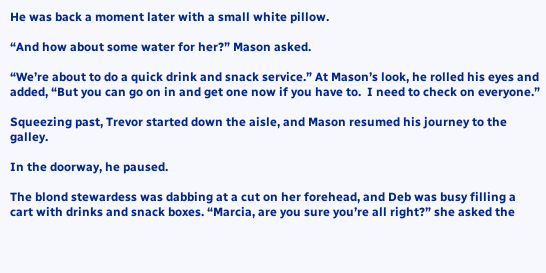He was back a moment later with a small white pillow.

“And how about some water for her?” Mason asked.

“We’re about to do a quick drink and snack service.” At Mason’s look, he rolled his eyes and added, “But you can go on in and get one now if you have to.  I need to check on everyone.”

Squeezing past, Trevor started down the aisle, and Mason resumed his journey to the galley.

In the doorway, he paused.

The blond stewardess was dabbing at a cut on her forehead, and Deb was busy filling a cart with drinks and snack boxes. “Marcia, are you sure you’re all right?” she asked the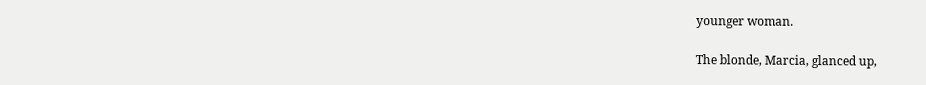younger woman.

The blonde, Marcia, glanced up,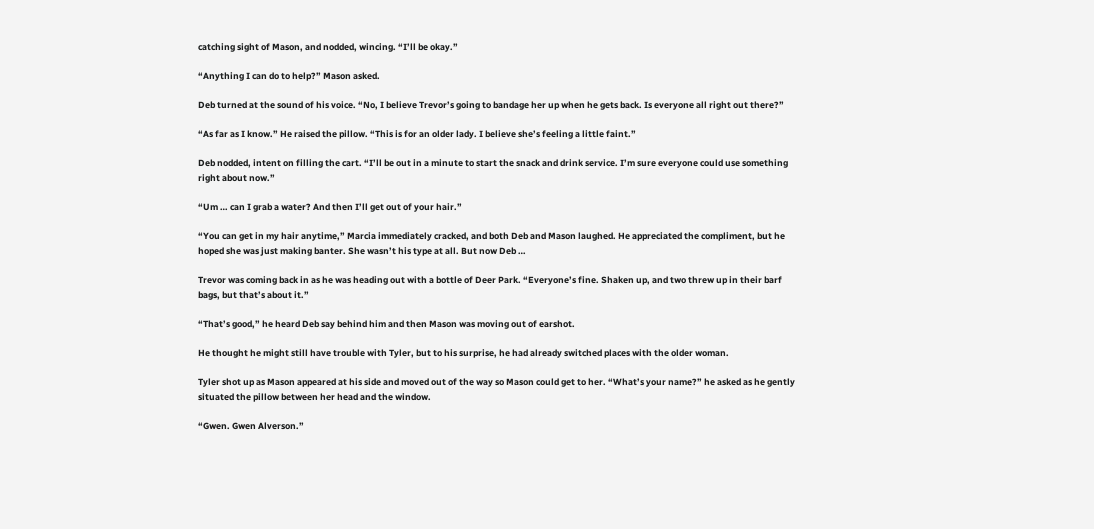catching sight of Mason, and nodded, wincing. “I’ll be okay.”

“Anything I can do to help?” Mason asked.

Deb turned at the sound of his voice. “No, I believe Trevor’s going to bandage her up when he gets back. Is everyone all right out there?”

“As far as I know.” He raised the pillow. “This is for an older lady. I believe she’s feeling a little faint.”

Deb nodded, intent on filling the cart. “I’ll be out in a minute to start the snack and drink service. I’m sure everyone could use something right about now.”

“Um … can I grab a water? And then I’ll get out of your hair.”

“You can get in my hair anytime,” Marcia immediately cracked, and both Deb and Mason laughed. He appreciated the compliment, but he hoped she was just making banter. She wasn’t his type at all. But now Deb …

Trevor was coming back in as he was heading out with a bottle of Deer Park. “Everyone’s fine. Shaken up, and two threw up in their barf bags, but that’s about it.”

“That’s good,” he heard Deb say behind him and then Mason was moving out of earshot.

He thought he might still have trouble with Tyler, but to his surprise, he had already switched places with the older woman.

Tyler shot up as Mason appeared at his side and moved out of the way so Mason could get to her. “What’s your name?” he asked as he gently situated the pillow between her head and the window.

“Gwen. Gwen Alverson.”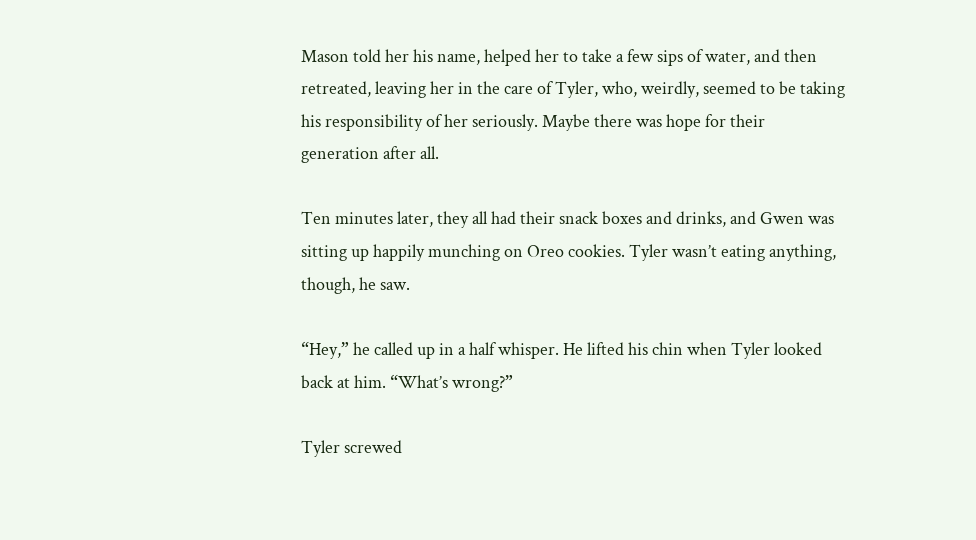Mason told her his name, helped her to take a few sips of water, and then retreated, leaving her in the care of Tyler, who, weirdly, seemed to be taking his responsibility of her seriously. Maybe there was hope for their generation after all.

Ten minutes later, they all had their snack boxes and drinks, and Gwen was sitting up happily munching on Oreo cookies. Tyler wasn’t eating anything, though, he saw.

“Hey,” he called up in a half whisper. He lifted his chin when Tyler looked back at him. “What’s wrong?”

Tyler screwed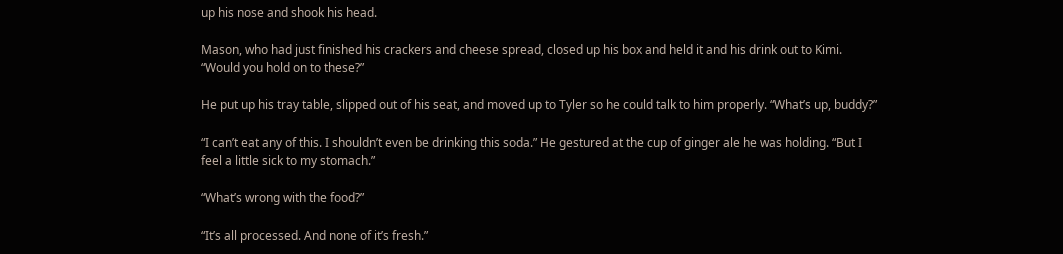up his nose and shook his head.

Mason, who had just finished his crackers and cheese spread, closed up his box and held it and his drink out to Kimi. “Would you hold on to these?”

He put up his tray table, slipped out of his seat, and moved up to Tyler so he could talk to him properly. “What’s up, buddy?”

“I can’t eat any of this. I shouldn’t even be drinking this soda.” He gestured at the cup of ginger ale he was holding. “But I feel a little sick to my stomach.”

“What’s wrong with the food?”

“It’s all processed. And none of it’s fresh.”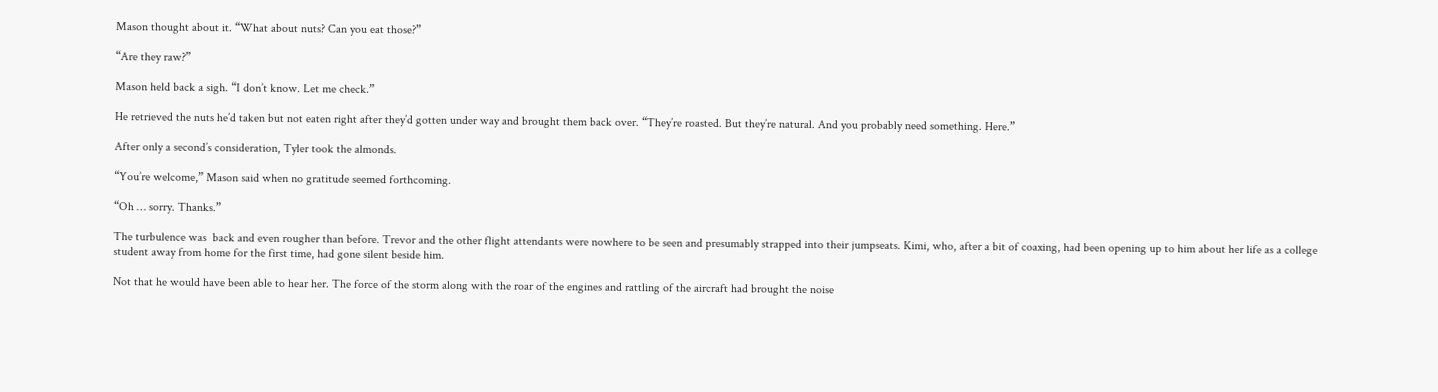Mason thought about it. “What about nuts? Can you eat those?”

“Are they raw?”

Mason held back a sigh. “I don’t know. Let me check.”

He retrieved the nuts he’d taken but not eaten right after they’d gotten under way and brought them back over. “They’re roasted. But they’re natural. And you probably need something. Here.”

After only a second’s consideration, Tyler took the almonds.

“You’re welcome,” Mason said when no gratitude seemed forthcoming.

“Oh … sorry. Thanks.”

The turbulence was  back and even rougher than before. Trevor and the other flight attendants were nowhere to be seen and presumably strapped into their jumpseats. Kimi, who, after a bit of coaxing, had been opening up to him about her life as a college student away from home for the first time, had gone silent beside him.

Not that he would have been able to hear her. The force of the storm along with the roar of the engines and rattling of the aircraft had brought the noise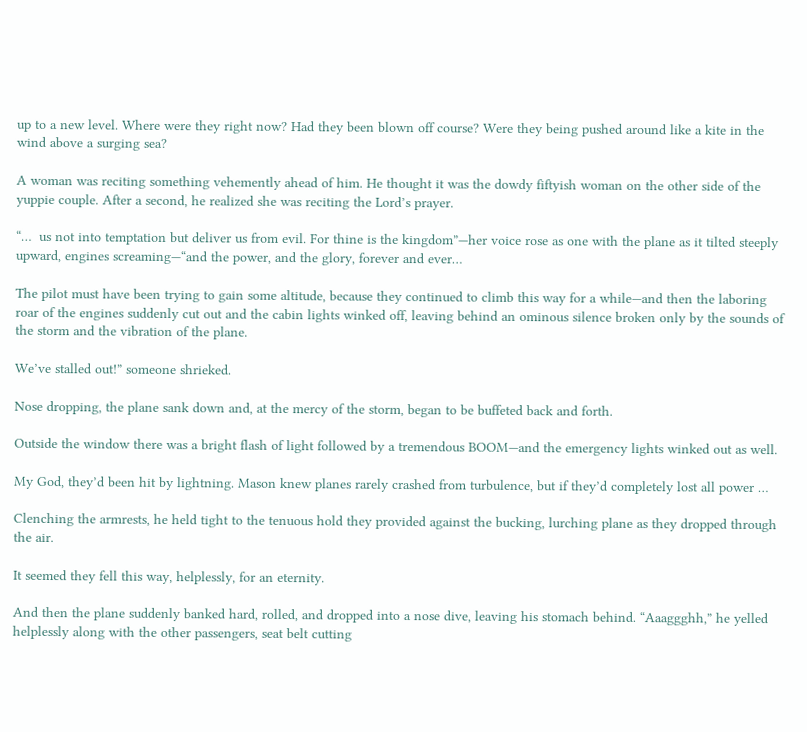up to a new level. Where were they right now? Had they been blown off course? Were they being pushed around like a kite in the wind above a surging sea?

A woman was reciting something vehemently ahead of him. He thought it was the dowdy fiftyish woman on the other side of the yuppie couple. After a second, he realized she was reciting the Lord’s prayer.

“…  us not into temptation but deliver us from evil. For thine is the kingdom”—her voice rose as one with the plane as it tilted steeply upward, engines screaming—“and the power, and the glory, forever and ever…

The pilot must have been trying to gain some altitude, because they continued to climb this way for a while—and then the laboring roar of the engines suddenly cut out and the cabin lights winked off, leaving behind an ominous silence broken only by the sounds of the storm and the vibration of the plane.

We’ve stalled out!” someone shrieked.

Nose dropping, the plane sank down and, at the mercy of the storm, began to be buffeted back and forth.

Outside the window there was a bright flash of light followed by a tremendous BOOM—and the emergency lights winked out as well.

My God, they’d been hit by lightning. Mason knew planes rarely crashed from turbulence, but if they’d completely lost all power …

Clenching the armrests, he held tight to the tenuous hold they provided against the bucking, lurching plane as they dropped through the air.

It seemed they fell this way, helplessly, for an eternity.

And then the plane suddenly banked hard, rolled, and dropped into a nose dive, leaving his stomach behind. “Aaaggghh,” he yelled helplessly along with the other passengers, seat belt cutting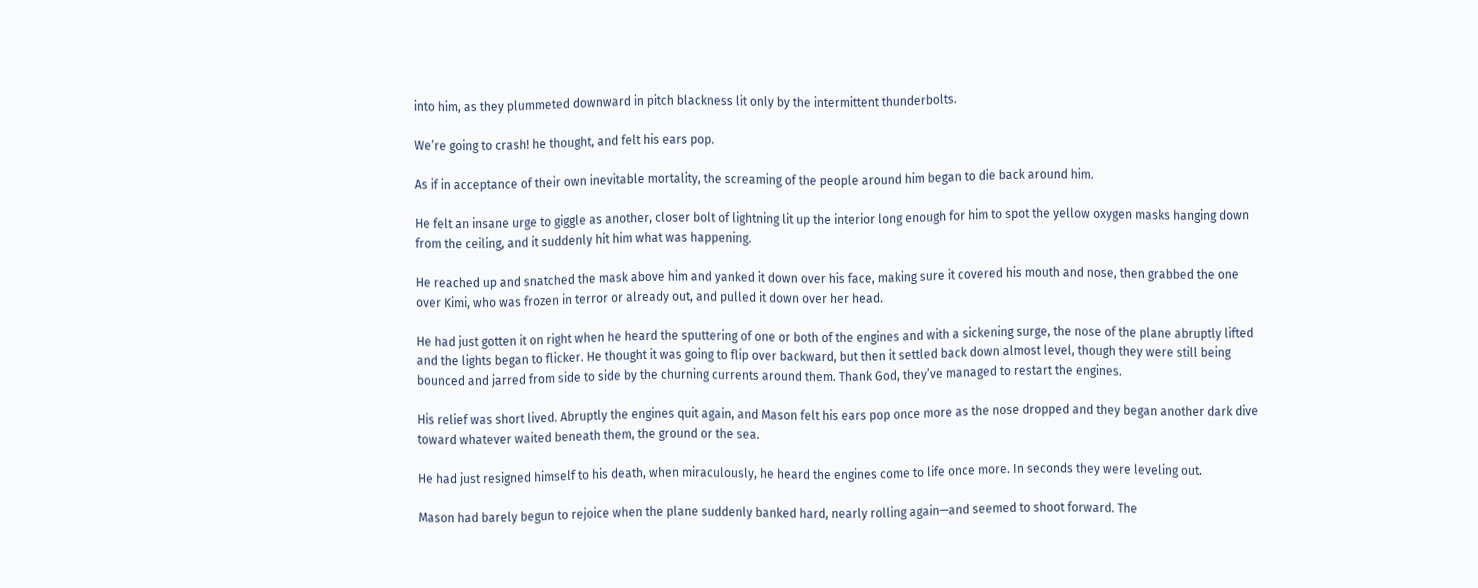into him, as they plummeted downward in pitch blackness lit only by the intermittent thunderbolts.

We’re going to crash! he thought, and felt his ears pop.

As if in acceptance of their own inevitable mortality, the screaming of the people around him began to die back around him.

He felt an insane urge to giggle as another, closer bolt of lightning lit up the interior long enough for him to spot the yellow oxygen masks hanging down from the ceiling, and it suddenly hit him what was happening.

He reached up and snatched the mask above him and yanked it down over his face, making sure it covered his mouth and nose, then grabbed the one over Kimi, who was frozen in terror or already out, and pulled it down over her head.

He had just gotten it on right when he heard the sputtering of one or both of the engines and with a sickening surge, the nose of the plane abruptly lifted and the lights began to flicker. He thought it was going to flip over backward, but then it settled back down almost level, though they were still being bounced and jarred from side to side by the churning currents around them. Thank God, they’ve managed to restart the engines.

His relief was short lived. Abruptly the engines quit again, and Mason felt his ears pop once more as the nose dropped and they began another dark dive toward whatever waited beneath them, the ground or the sea.

He had just resigned himself to his death, when miraculously, he heard the engines come to life once more. In seconds they were leveling out.

Mason had barely begun to rejoice when the plane suddenly banked hard, nearly rolling again—and seemed to shoot forward. The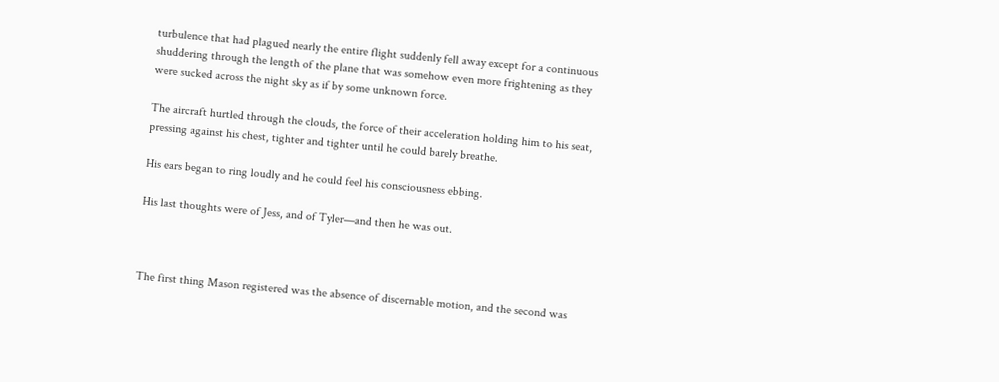turbulence that had plagued nearly the entire flight suddenly fell away except for a continuous shuddering through the length of the plane that was somehow even more frightening as they were sucked across the night sky as if by some unknown force.

The aircraft hurtled through the clouds, the force of their acceleration holding him to his seat, pressing against his chest, tighter and tighter until he could barely breathe.

His ears began to ring loudly and he could feel his consciousness ebbing.

His last thoughts were of Jess, and of Tyler—and then he was out.



The first thing Mason registered was the absence of discernable motion, and the second was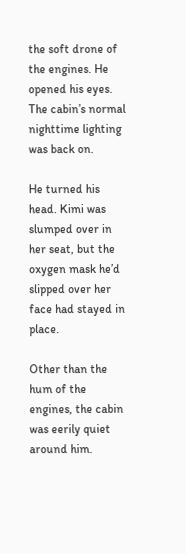the soft drone of the engines. He opened his eyes. The cabin’s normal nighttime lighting was back on.

He turned his head. Kimi was slumped over in her seat, but the oxygen mask he’d slipped over her face had stayed in place.

Other than the hum of the engines, the cabin was eerily quiet around him.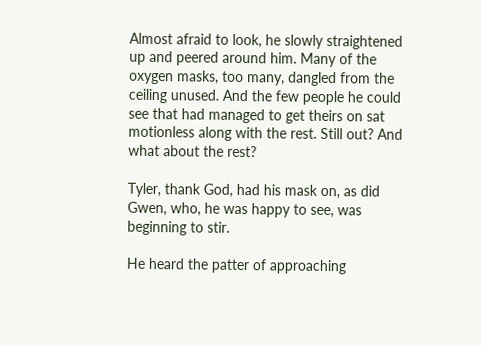Almost afraid to look, he slowly straightened up and peered around him. Many of the oxygen masks, too many, dangled from the ceiling unused. And the few people he could see that had managed to get theirs on sat motionless along with the rest. Still out? And what about the rest?

Tyler, thank God, had his mask on, as did Gwen, who, he was happy to see, was beginning to stir.

He heard the patter of approaching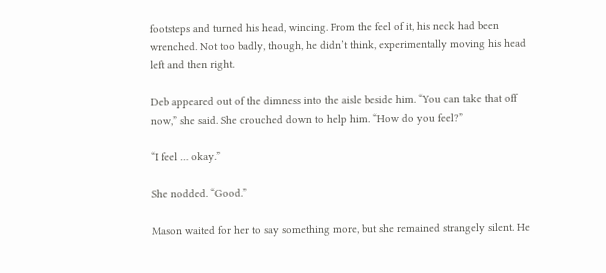footsteps and turned his head, wincing. From the feel of it, his neck had been wrenched. Not too badly, though, he didn’t think, experimentally moving his head left and then right.

Deb appeared out of the dimness into the aisle beside him. “You can take that off now,” she said. She crouched down to help him. “How do you feel?”

“I feel … okay.”

She nodded. “Good.”

Mason waited for her to say something more, but she remained strangely silent. He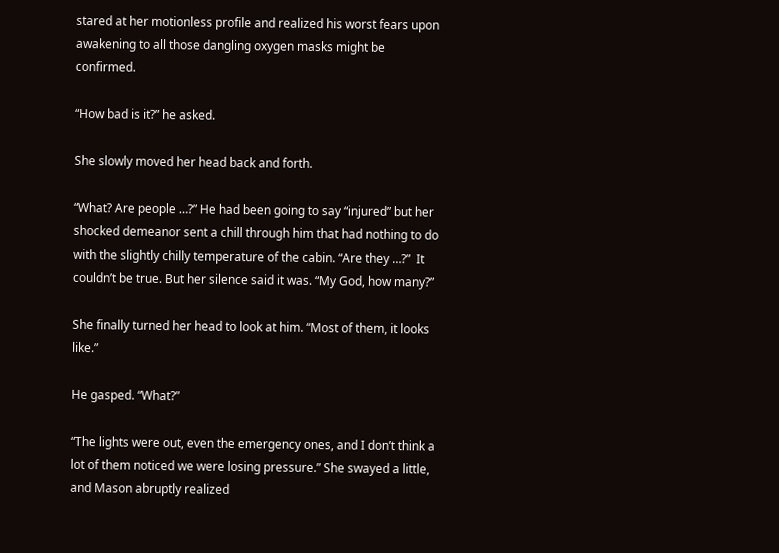stared at her motionless profile and realized his worst fears upon awakening to all those dangling oxygen masks might be confirmed.

“How bad is it?” he asked.

She slowly moved her head back and forth.

“What? Are people …?” He had been going to say “injured” but her shocked demeanor sent a chill through him that had nothing to do with the slightly chilly temperature of the cabin. “Are they …?”  It couldn’t be true. But her silence said it was. “My God, how many?”

She finally turned her head to look at him. “Most of them, it looks like.”

He gasped. “What?”

“The lights were out, even the emergency ones, and I don’t think a lot of them noticed we were losing pressure.” She swayed a little, and Mason abruptly realized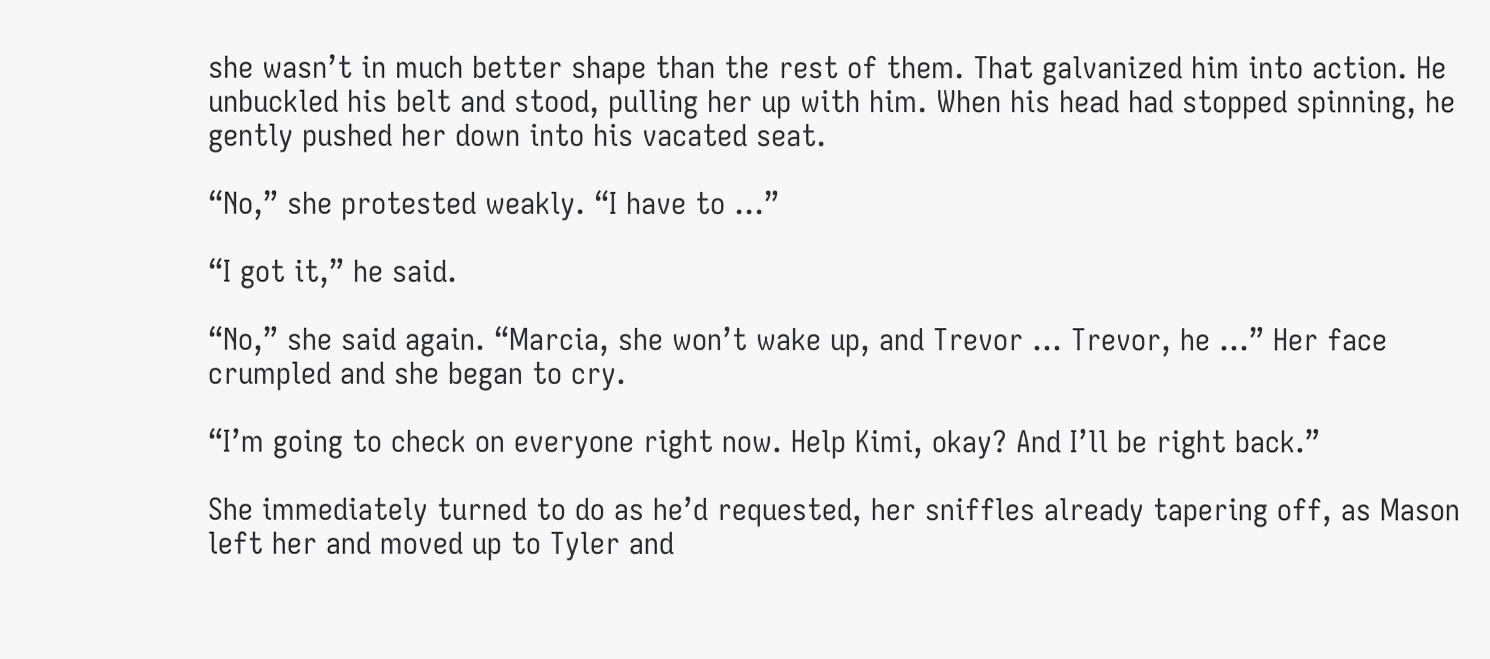she wasn’t in much better shape than the rest of them. That galvanized him into action. He unbuckled his belt and stood, pulling her up with him. When his head had stopped spinning, he gently pushed her down into his vacated seat.

“No,” she protested weakly. “I have to …”

“I got it,” he said.

“No,” she said again. “Marcia, she won’t wake up, and Trevor … Trevor, he …” Her face crumpled and she began to cry.

“I’m going to check on everyone right now. Help Kimi, okay? And I’ll be right back.”

She immediately turned to do as he’d requested, her sniffles already tapering off, as Mason left her and moved up to Tyler and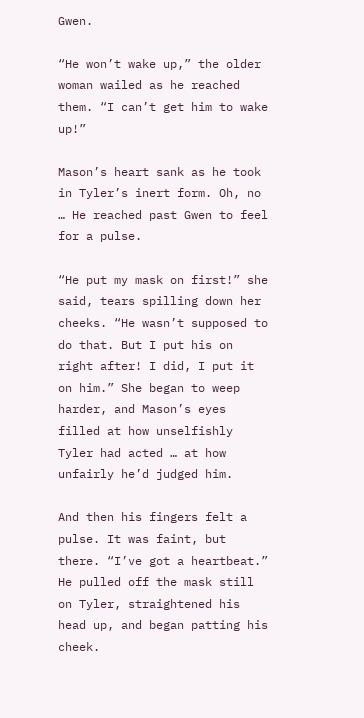Gwen.

“He won’t wake up,” the older woman wailed as he reached them. “I can’t get him to wake up!”

Mason’s heart sank as he took in Tyler’s inert form. Oh, no … He reached past Gwen to feel for a pulse.

“He put my mask on first!” she said, tears spilling down her cheeks. “He wasn’t supposed to do that. But I put his on right after! I did, I put it on him.” She began to weep harder, and Mason’s eyes filled at how unselfishly Tyler had acted … at how unfairly he’d judged him.

And then his fingers felt a pulse. It was faint, but there. “I’ve got a heartbeat.” He pulled off the mask still on Tyler, straightened his head up, and began patting his cheek.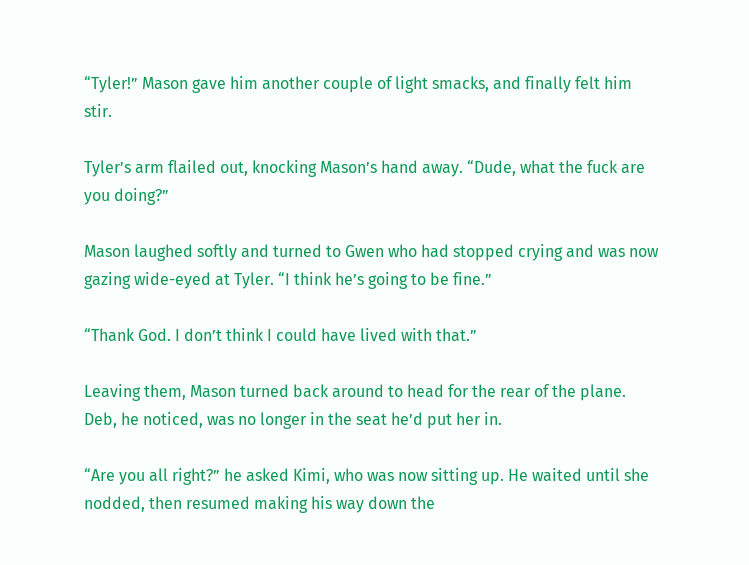“Tyler!” Mason gave him another couple of light smacks, and finally felt him stir.

Tyler’s arm flailed out, knocking Mason’s hand away. “Dude, what the fuck are you doing?”

Mason laughed softly and turned to Gwen who had stopped crying and was now gazing wide-eyed at Tyler. “I think he’s going to be fine.”

“Thank God. I don’t think I could have lived with that.”

Leaving them, Mason turned back around to head for the rear of the plane. Deb, he noticed, was no longer in the seat he’d put her in.

“Are you all right?” he asked Kimi, who was now sitting up. He waited until she nodded, then resumed making his way down the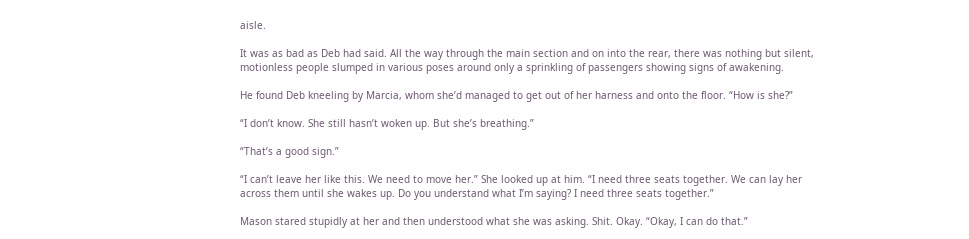aisle.

It was as bad as Deb had said. All the way through the main section and on into the rear, there was nothing but silent, motionless people slumped in various poses around only a sprinkling of passengers showing signs of awakening.

He found Deb kneeling by Marcia, whom she’d managed to get out of her harness and onto the floor. “How is she?”

“I don’t know. She still hasn’t woken up. But she’s breathing.”

“That’s a good sign.”

“I can’t leave her like this. We need to move her.” She looked up at him. “I need three seats together. We can lay her across them until she wakes up. Do you understand what I’m saying? I need three seats together.”

Mason stared stupidly at her and then understood what she was asking. Shit. Okay. “Okay, I can do that.”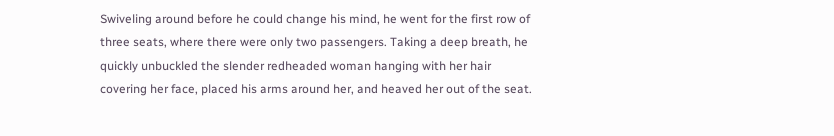Swiveling around before he could change his mind, he went for the first row of three seats, where there were only two passengers. Taking a deep breath, he quickly unbuckled the slender redheaded woman hanging with her hair covering her face, placed his arms around her, and heaved her out of the seat.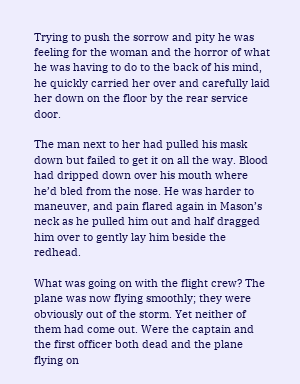Trying to push the sorrow and pity he was feeling for the woman and the horror of what he was having to do to the back of his mind, he quickly carried her over and carefully laid her down on the floor by the rear service door.

The man next to her had pulled his mask down but failed to get it on all the way. Blood had dripped down over his mouth where he’d bled from the nose. He was harder to maneuver, and pain flared again in Mason’s neck as he pulled him out and half dragged him over to gently lay him beside the redhead.

What was going on with the flight crew? The plane was now flying smoothly; they were obviously out of the storm. Yet neither of them had come out. Were the captain and the first officer both dead and the plane flying on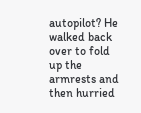autopilot? He walked back over to fold up the armrests and then hurried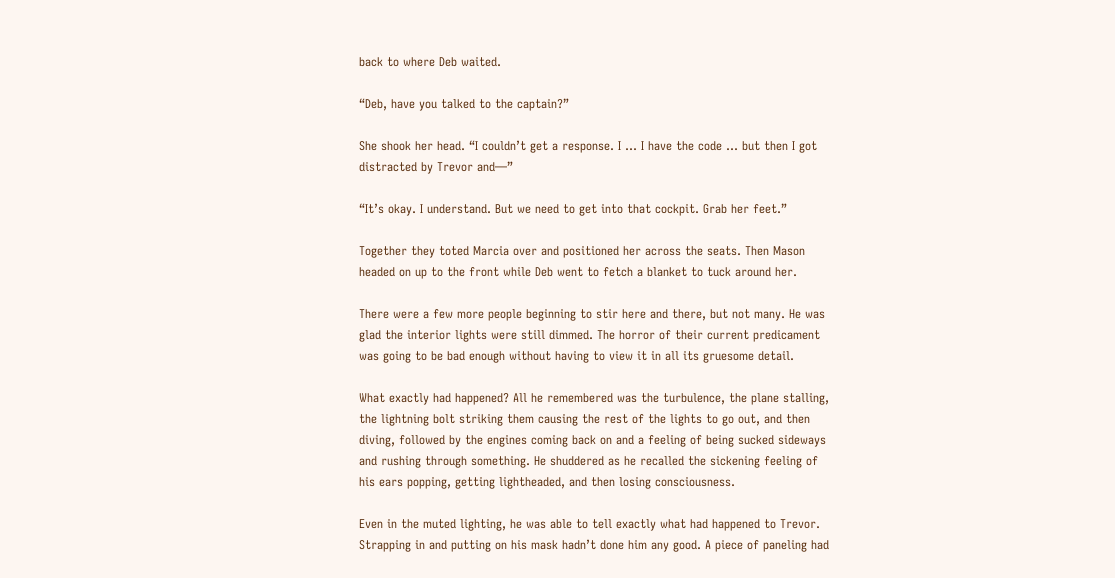back to where Deb waited.

“Deb, have you talked to the captain?”

She shook her head. “I couldn’t get a response. I … I have the code … but then I got distracted by Trevor and—”

“It’s okay. I understand. But we need to get into that cockpit. Grab her feet.”

Together they toted Marcia over and positioned her across the seats. Then Mason headed on up to the front while Deb went to fetch a blanket to tuck around her.

There were a few more people beginning to stir here and there, but not many. He was glad the interior lights were still dimmed. The horror of their current predicament was going to be bad enough without having to view it in all its gruesome detail.

What exactly had happened? All he remembered was the turbulence, the plane stalling, the lightning bolt striking them causing the rest of the lights to go out, and then diving, followed by the engines coming back on and a feeling of being sucked sideways and rushing through something. He shuddered as he recalled the sickening feeling of his ears popping, getting lightheaded, and then losing consciousness.

Even in the muted lighting, he was able to tell exactly what had happened to Trevor. Strapping in and putting on his mask hadn’t done him any good. A piece of paneling had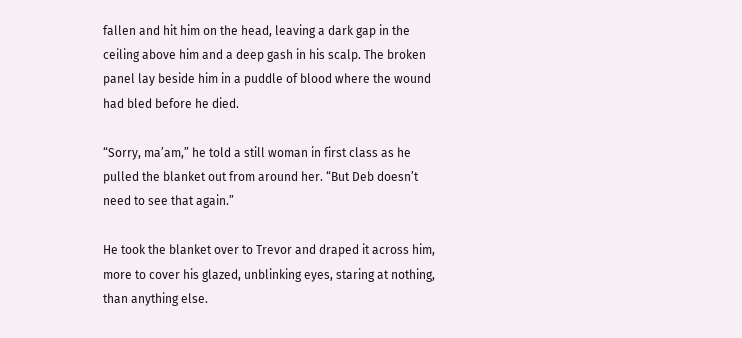fallen and hit him on the head, leaving a dark gap in the ceiling above him and a deep gash in his scalp. The broken panel lay beside him in a puddle of blood where the wound had bled before he died.

“Sorry, ma’am,” he told a still woman in first class as he pulled the blanket out from around her. “But Deb doesn’t need to see that again.”

He took the blanket over to Trevor and draped it across him, more to cover his glazed, unblinking eyes, staring at nothing, than anything else.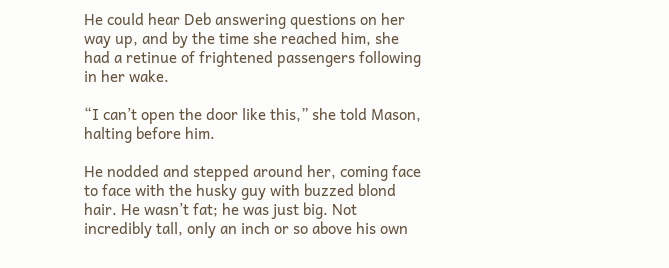He could hear Deb answering questions on her way up, and by the time she reached him, she had a retinue of frightened passengers following in her wake.

“I can’t open the door like this,” she told Mason, halting before him.

He nodded and stepped around her, coming face to face with the husky guy with buzzed blond hair. He wasn’t fat; he was just big. Not incredibly tall, only an inch or so above his own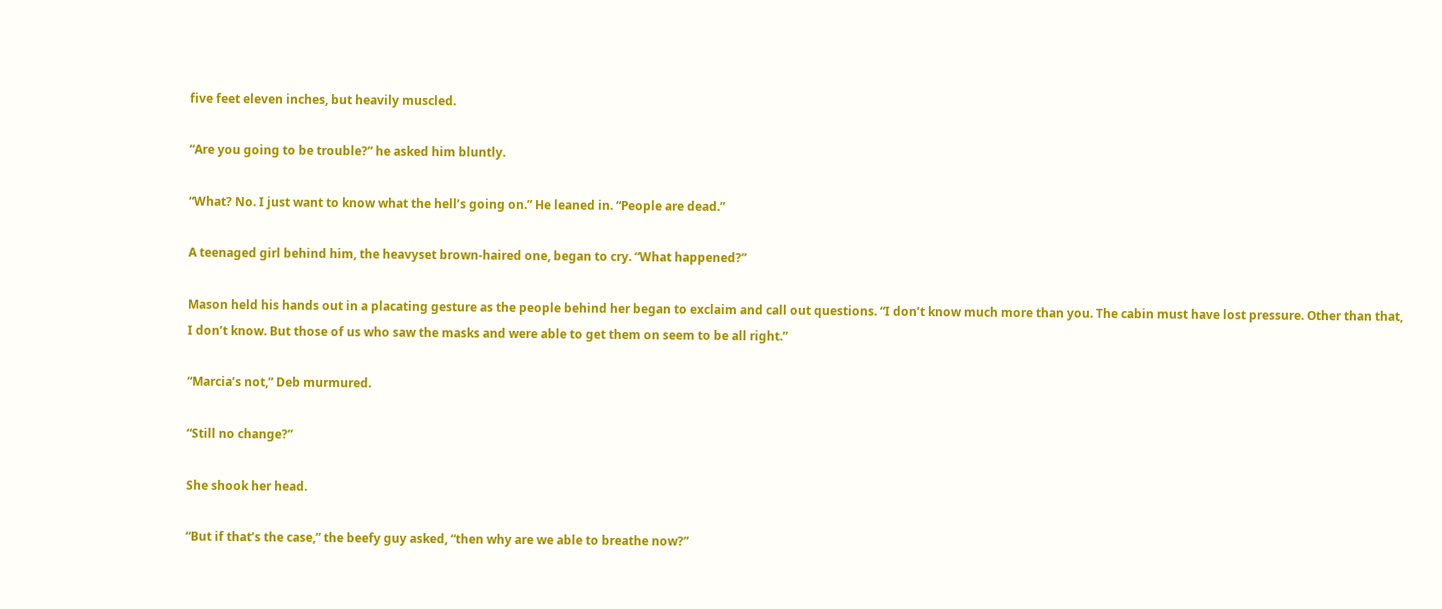five feet eleven inches, but heavily muscled.

“Are you going to be trouble?” he asked him bluntly.

“What? No. I just want to know what the hell’s going on.” He leaned in. “People are dead.”

A teenaged girl behind him, the heavyset brown-haired one, began to cry. “What happened?”

Mason held his hands out in a placating gesture as the people behind her began to exclaim and call out questions. “I don’t know much more than you. The cabin must have lost pressure. Other than that, I don’t know. But those of us who saw the masks and were able to get them on seem to be all right.”

“Marcia’s not,” Deb murmured.

“Still no change?”

She shook her head.

“But if that’s the case,” the beefy guy asked, “then why are we able to breathe now?”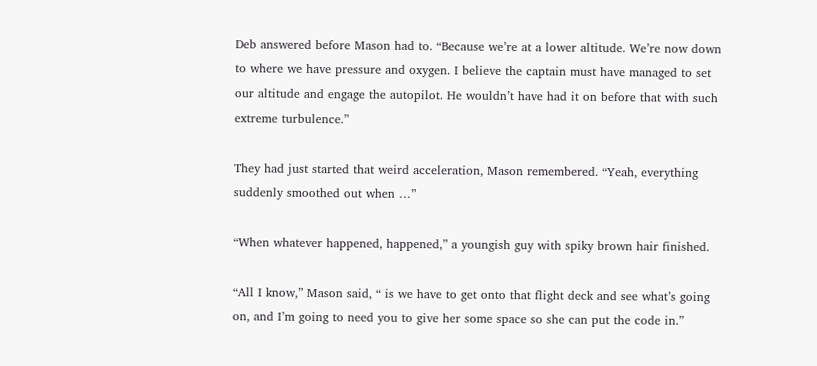Deb answered before Mason had to. “Because we’re at a lower altitude. We’re now down to where we have pressure and oxygen. I believe the captain must have managed to set our altitude and engage the autopilot. He wouldn’t have had it on before that with such extreme turbulence.”

They had just started that weird acceleration, Mason remembered. “Yeah, everything suddenly smoothed out when …”

“When whatever happened, happened,” a youngish guy with spiky brown hair finished.

“All I know,” Mason said, “ is we have to get onto that flight deck and see what’s going on, and I’m going to need you to give her some space so she can put the code in.”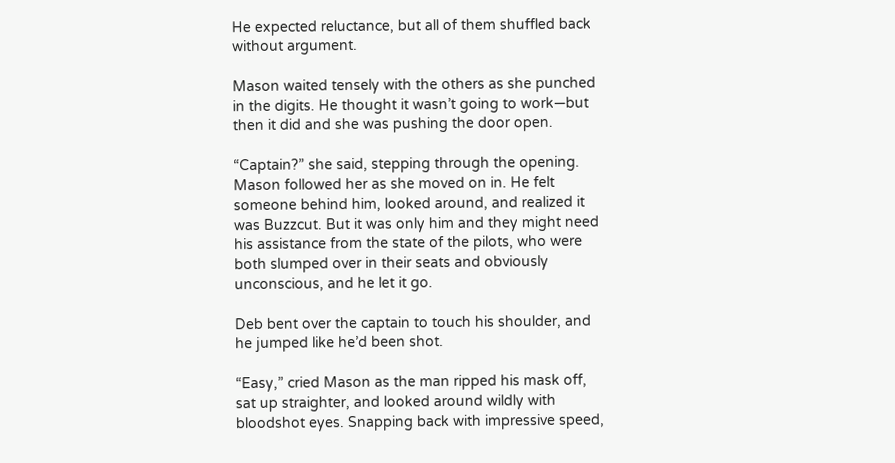He expected reluctance, but all of them shuffled back without argument.

Mason waited tensely with the others as she punched in the digits. He thought it wasn’t going to work—but then it did and she was pushing the door open.

“Captain?” she said, stepping through the opening. Mason followed her as she moved on in. He felt someone behind him, looked around, and realized it was Buzzcut. But it was only him and they might need his assistance from the state of the pilots, who were both slumped over in their seats and obviously unconscious, and he let it go.

Deb bent over the captain to touch his shoulder, and he jumped like he’d been shot.

“Easy,” cried Mason as the man ripped his mask off, sat up straighter, and looked around wildly with bloodshot eyes. Snapping back with impressive speed,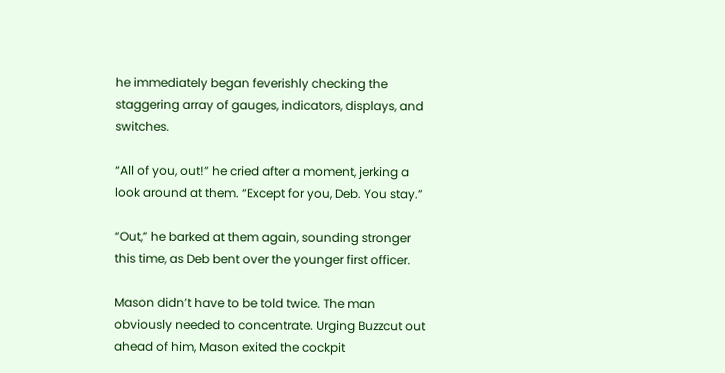he immediately began feverishly checking the staggering array of gauges, indicators, displays, and switches.

“All of you, out!” he cried after a moment, jerking a look around at them. “Except for you, Deb. You stay.”

“Out,” he barked at them again, sounding stronger this time, as Deb bent over the younger first officer.

Mason didn’t have to be told twice. The man obviously needed to concentrate. Urging Buzzcut out ahead of him, Mason exited the cockpit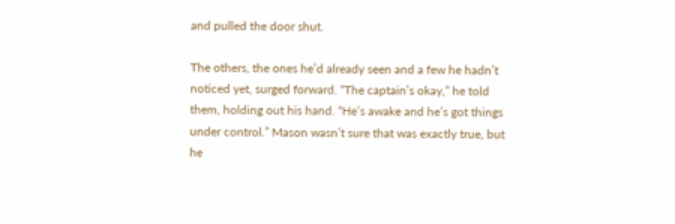and pulled the door shut.

The others, the ones he’d already seen and a few he hadn’t noticed yet, surged forward. “The captain’s okay,” he told them, holding out his hand. “He’s awake and he’s got things under control.” Mason wasn’t sure that was exactly true, but he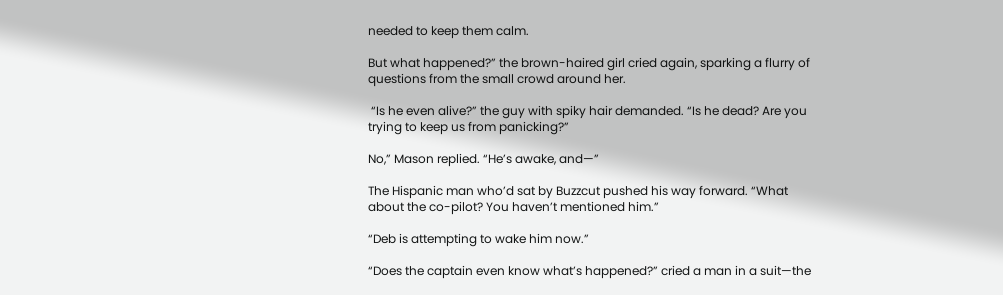needed to keep them calm.

But what happened?” the brown-haired girl cried again, sparking a flurry of questions from the small crowd around her.

 “Is he even alive?” the guy with spiky hair demanded. “Is he dead? Are you trying to keep us from panicking?”

No,” Mason replied. “He’s awake, and—”

The Hispanic man who’d sat by Buzzcut pushed his way forward. “What about the co-pilot? You haven’t mentioned him.”

“Deb is attempting to wake him now.”

“Does the captain even know what’s happened?” cried a man in a suit—the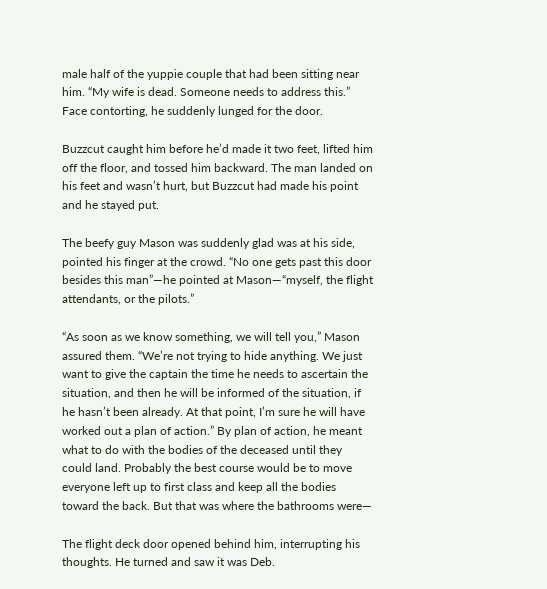male half of the yuppie couple that had been sitting near him. “My wife is dead. Someone needs to address this.” Face contorting, he suddenly lunged for the door.

Buzzcut caught him before he’d made it two feet, lifted him off the floor, and tossed him backward. The man landed on his feet and wasn’t hurt, but Buzzcut had made his point and he stayed put.

The beefy guy Mason was suddenly glad was at his side, pointed his finger at the crowd. “No one gets past this door besides this man”—he pointed at Mason—“myself, the flight attendants, or the pilots.”

“As soon as we know something, we will tell you,” Mason assured them. “We’re not trying to hide anything. We just want to give the captain the time he needs to ascertain the situation, and then he will be informed of the situation, if he hasn’t been already. At that point, I’m sure he will have worked out a plan of action.” By plan of action, he meant what to do with the bodies of the deceased until they could land. Probably the best course would be to move everyone left up to first class and keep all the bodies toward the back. But that was where the bathrooms were—

The flight deck door opened behind him, interrupting his thoughts. He turned and saw it was Deb.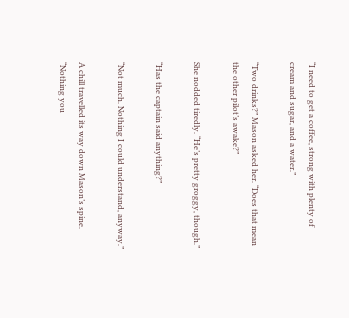“I need to get a coffee, strong with plenty of cream and sugar, and a water.”

“Two drinks?” Mason asked her. “Does that mean the other pilot’s awake?”

She nodded tiredly. “He’s pretty groggy, though.”

“Has the captain said anything?”

“Not much. Nothing I could understand, anyway.”

A chill travelled its way down Mason’s spine. “Nothing you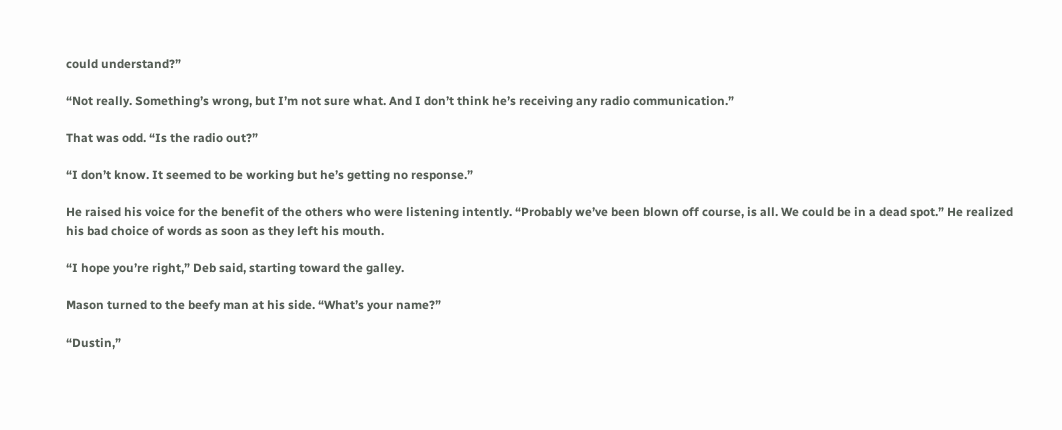could understand?”

“Not really. Something’s wrong, but I’m not sure what. And I don’t think he’s receiving any radio communication.”

That was odd. “Is the radio out?”

“I don’t know. It seemed to be working but he’s getting no response.”

He raised his voice for the benefit of the others who were listening intently. “Probably we’ve been blown off course, is all. We could be in a dead spot.” He realized his bad choice of words as soon as they left his mouth.

“I hope you’re right,” Deb said, starting toward the galley.

Mason turned to the beefy man at his side. “What’s your name?”

“Dustin,”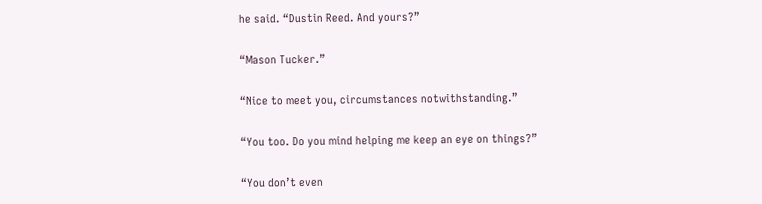he said. “Dustin Reed. And yours?”

“Mason Tucker.”

“Nice to meet you, circumstances notwithstanding.”

“You too. Do you mind helping me keep an eye on things?”

“You don’t even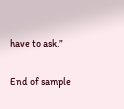have to ask.”

End of sample